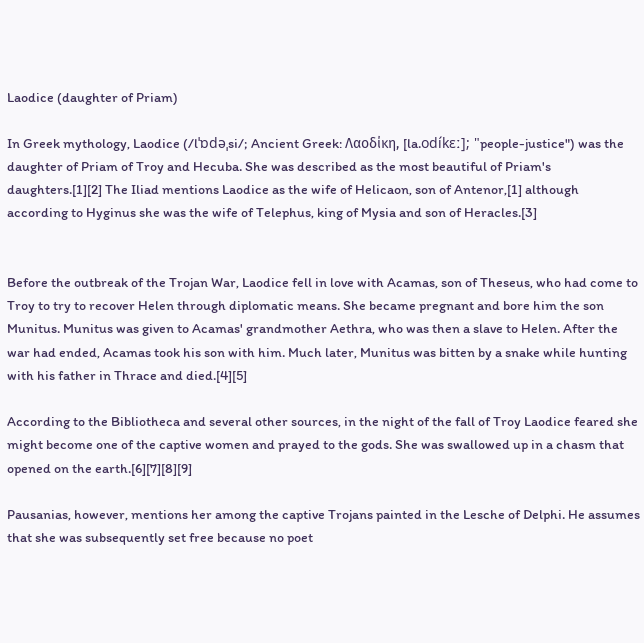Laodice (daughter of Priam)

In Greek mythology, Laodice (/lˈɒdəˌsi/; Ancient Greek: Λαοδίκη, [la.odíkɛː]; "people-justice") was the daughter of Priam of Troy and Hecuba. She was described as the most beautiful of Priam's daughters.[1][2] The Iliad mentions Laodice as the wife of Helicaon, son of Antenor,[1] although according to Hyginus she was the wife of Telephus, king of Mysia and son of Heracles.[3]


Before the outbreak of the Trojan War, Laodice fell in love with Acamas, son of Theseus, who had come to Troy to try to recover Helen through diplomatic means. She became pregnant and bore him the son Munitus. Munitus was given to Acamas' grandmother Aethra, who was then a slave to Helen. After the war had ended, Acamas took his son with him. Much later, Munitus was bitten by a snake while hunting with his father in Thrace and died.[4][5]

According to the Bibliotheca and several other sources, in the night of the fall of Troy Laodice feared she might become one of the captive women and prayed to the gods. She was swallowed up in a chasm that opened on the earth.[6][7][8][9]

Pausanias, however, mentions her among the captive Trojans painted in the Lesche of Delphi. He assumes that she was subsequently set free because no poet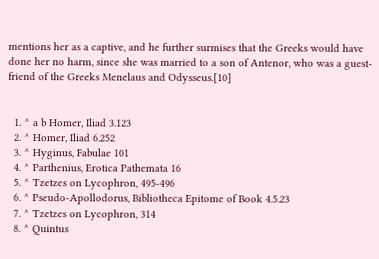mentions her as a captive, and he further surmises that the Greeks would have done her no harm, since she was married to a son of Antenor, who was a guest-friend of the Greeks Menelaus and Odysseus.[10]


  1. ^ a b Homer, Iliad 3.123
  2. ^ Homer, Iliad 6.252
  3. ^ Hyginus, Fabulae 101
  4. ^ Parthenius, Erotica Pathemata 16
  5. ^ Tzetzes on Lycophron, 495-496
  6. ^ Pseudo-Apollodorus, Bibliotheca Epitome of Book 4.5.23
  7. ^ Tzetzes on Lycophron, 314
  8. ^ Quintus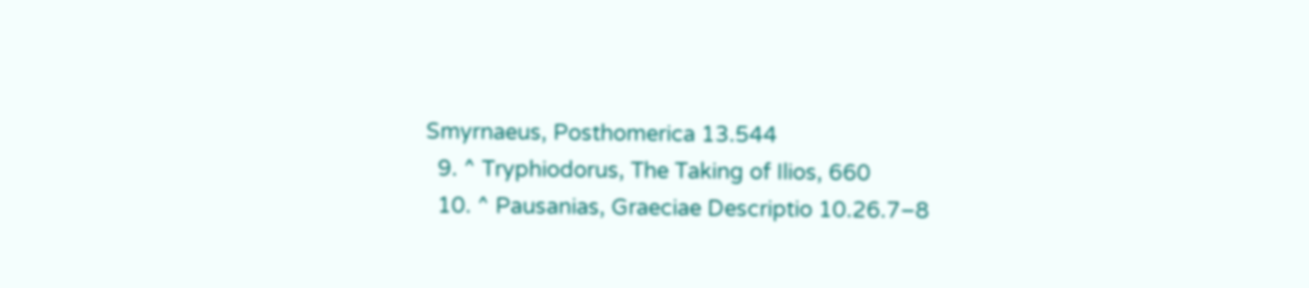Smyrnaeus, Posthomerica 13.544
  9. ^ Tryphiodorus, The Taking of Ilios, 660
  10. ^ Pausanias, Graeciae Descriptio 10.26.7–8